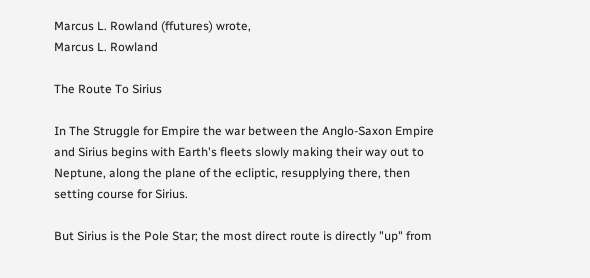Marcus L. Rowland (ffutures) wrote,
Marcus L. Rowland

The Route To Sirius

In The Struggle for Empire the war between the Anglo-Saxon Empire and Sirius begins with Earth's fleets slowly making their way out to Neptune, along the plane of the ecliptic, resupplying there, then setting course for Sirius.

But Sirius is the Pole Star; the most direct route is directly "up" from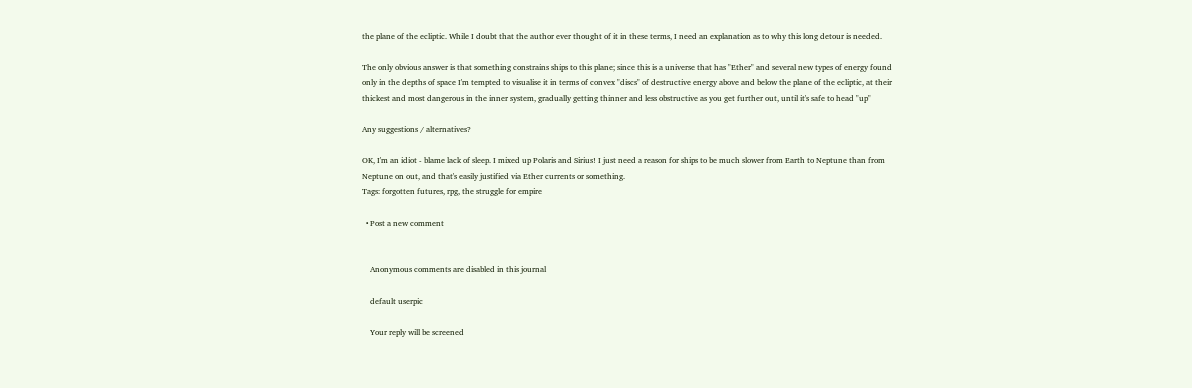the plane of the ecliptic. While I doubt that the author ever thought of it in these terms, I need an explanation as to why this long detour is needed.

The only obvious answer is that something constrains ships to this plane; since this is a universe that has "Ether" and several new types of energy found only in the depths of space I'm tempted to visualise it in terms of convex "discs" of destructive energy above and below the plane of the ecliptic, at their thickest and most dangerous in the inner system, gradually getting thinner and less obstructive as you get further out, until it's safe to head "up"

Any suggestions / alternatives?

OK, I'm an idiot - blame lack of sleep. I mixed up Polaris and Sirius! I just need a reason for ships to be much slower from Earth to Neptune than from Neptune on out, and that's easily justified via Ether currents or something.
Tags: forgotten futures, rpg, the struggle for empire

  • Post a new comment


    Anonymous comments are disabled in this journal

    default userpic

    Your reply will be screened